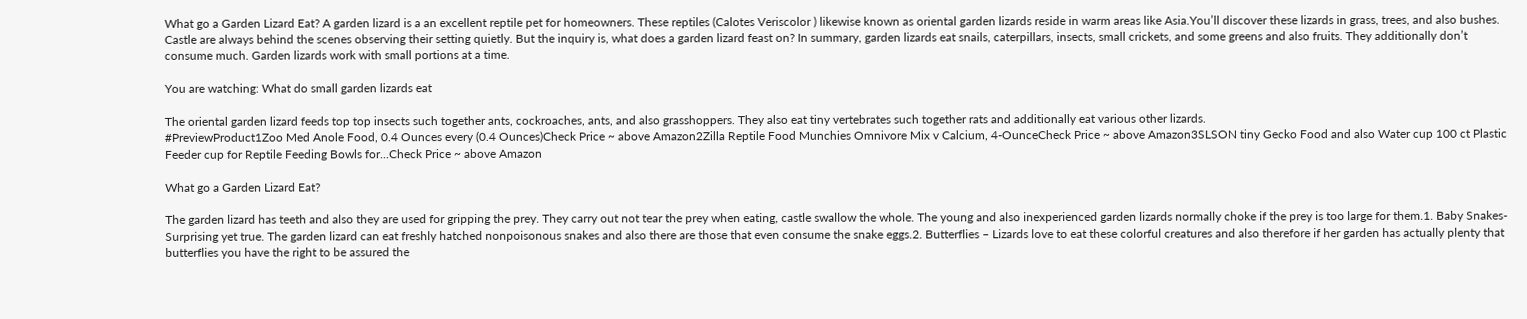What go a Garden Lizard Eat? A garden lizard is a an excellent reptile pet for homeowners. These reptiles (Calotes Veriscolor ) likewise known as oriental garden lizards reside in warm areas like Asia.You’ll discover these lizards in grass, trees, and also bushes. Castle are always behind the scenes observing their setting quietly. But the inquiry is, what does a garden lizard feast on? In summary, garden lizards eat snails, caterpillars, insects, small crickets, and some greens and also fruits. They additionally don’t consume much. Garden lizards work with small portions at a time.

You are watching: What do small garden lizards eat

The oriental garden lizard feeds top top insects such together ants, cockroaches, ants, and also grasshoppers. They also eat tiny vertebrates such together rats and additionally eat various other lizards.
#PreviewProduct1Zoo Med Anole Food, 0.4 Ounces every (0.4 Ounces)Check Price ~ above Amazon2Zilla Reptile Food Munchies Omnivore Mix v Calcium, 4-OunceCheck Price ~ above Amazon3SLSON tiny Gecko Food and also Water cup 100 ct Plastic Feeder cup for Reptile Feeding Bowls for...Check Price ~ above Amazon

What go a Garden Lizard Eat?

The garden lizard has teeth and also they are used for gripping the prey. They carry out not tear the prey when eating, castle swallow the whole. The young and also inexperienced garden lizards normally choke if the prey is too large for them.1. Baby Snakes- Surprising yet true. The garden lizard can eat freshly hatched nonpoisonous snakes and also there are those that even consume the snake eggs.2. Butterflies – Lizards love to eat these colorful creatures and also therefore if her garden has actually plenty that butterflies you have the right to be assured the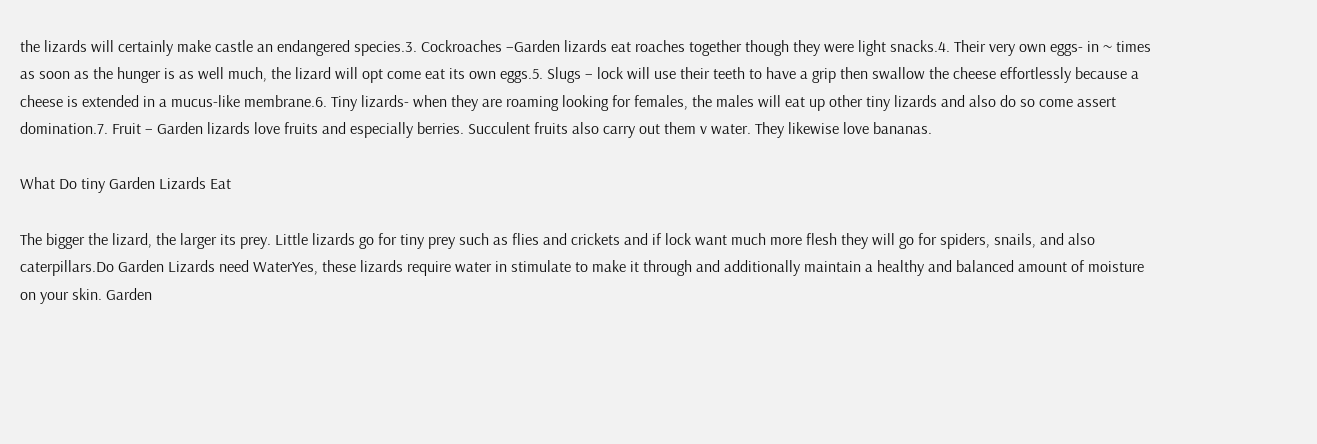the lizards will certainly make castle an endangered species.3. Cockroaches –Garden lizards eat roaches together though they were light snacks.4. Their very own eggs- in ~ times as soon as the hunger is as well much, the lizard will opt come eat its own eggs.5. Slugs – lock will use their teeth to have a grip then swallow the cheese effortlessly because a cheese is extended in a mucus-like membrane.6. Tiny lizards- when they are roaming looking for females, the males will eat up other tiny lizards and also do so come assert domination.7. Fruit – Garden lizards love fruits and especially berries. Succulent fruits also carry out them v water. They likewise love bananas.

What Do tiny Garden Lizards Eat

The bigger the lizard, the larger its prey. Little lizards go for tiny prey such as flies and crickets and if lock want much more flesh they will go for spiders, snails, and also caterpillars.Do Garden Lizards need WaterYes, these lizards require water in stimulate to make it through and additionally maintain a healthy and balanced amount of moisture on your skin. Garden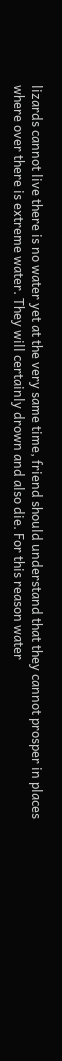lizards cannot live there is no water yet at the very same time, friend should understand that they cannot prosper in places where over there is extreme water. They will certainly drown and also die. For this reason water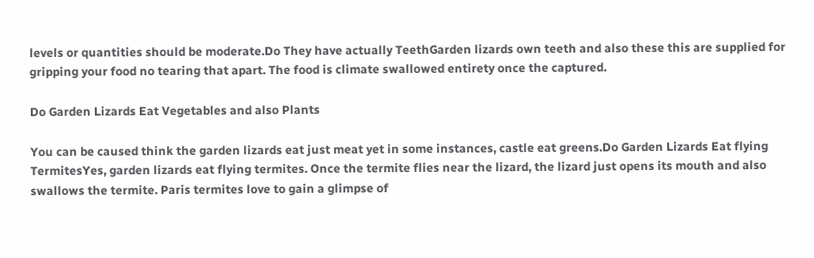levels or quantities should be moderate.Do They have actually TeethGarden lizards own teeth and also these this are supplied for gripping your food no tearing that apart. The food is climate swallowed entirety once the captured.

Do Garden Lizards Eat Vegetables and also Plants

You can be caused think the garden lizards eat just meat yet in some instances, castle eat greens.Do Garden Lizards Eat flying TermitesYes, garden lizards eat flying termites. Once the termite flies near the lizard, the lizard just opens its mouth and also swallows the termite. Paris termites love to gain a glimpse of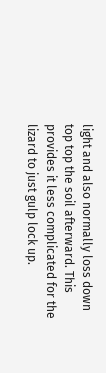light and also normally loss down top top the soil afterward. This provides it less complicated for the lizard to just gulp lock up.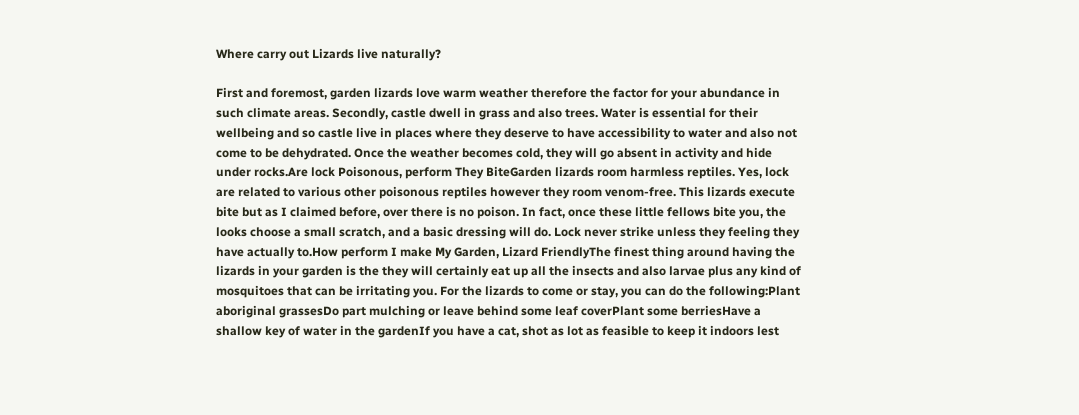Where carry out Lizards live naturally?

First and foremost, garden lizards love warm weather therefore the factor for your abundance in such climate areas. Secondly, castle dwell in grass and also trees. Water is essential for their wellbeing and so castle live in places where they deserve to have accessibility to water and also not come to be dehydrated. Once the weather becomes cold, they will go absent in activity and hide under rocks.Are lock Poisonous, perform They BiteGarden lizards room harmless reptiles. Yes, lock are related to various other poisonous reptiles however they room venom-free. This lizards execute bite but as I claimed before, over there is no poison. In fact, once these little fellows bite you, the looks choose a small scratch, and a basic dressing will do. Lock never strike unless they feeling they have actually to.How perform I make My Garden, Lizard FriendlyThe finest thing around having the lizards in your garden is the they will certainly eat up all the insects and also larvae plus any kind of mosquitoes that can be irritating you. For the lizards to come or stay, you can do the following:Plant aboriginal grassesDo part mulching or leave behind some leaf coverPlant some berriesHave a shallow key of water in the gardenIf you have a cat, shot as lot as feasible to keep it indoors lest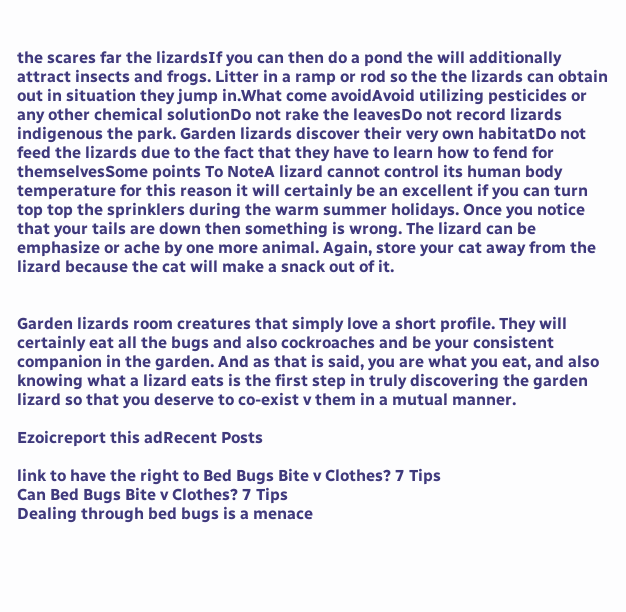the scares far the lizardsIf you can then do a pond the will additionally attract insects and frogs. Litter in a ramp or rod so the the lizards can obtain out in situation they jump in.What come avoidAvoid utilizing pesticides or any other chemical solutionDo not rake the leavesDo not record lizards indigenous the park. Garden lizards discover their very own habitatDo not feed the lizards due to the fact that they have to learn how to fend for themselvesSome points To NoteA lizard cannot control its human body temperature for this reason it will certainly be an excellent if you can turn top top the sprinklers during the warm summer holidays. Once you notice that your tails are down then something is wrong. The lizard can be emphasize or ache by one more animal. Again, store your cat away from the lizard because the cat will make a snack out of it.


Garden lizards room creatures that simply love a short profile. They will certainly eat all the bugs and also cockroaches and be your consistent companion in the garden. And as that is said, you are what you eat, and also knowing what a lizard eats is the first step in truly discovering the garden lizard so that you deserve to co-exist v them in a mutual manner.

Ezoicreport this adRecent Posts

link to have the right to Bed Bugs Bite v Clothes? 7 Tips
Can Bed Bugs Bite v Clothes? 7 Tips
Dealing through bed bugs is a menace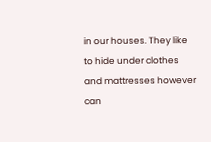in our houses. They like to hide under clothes and mattresses however can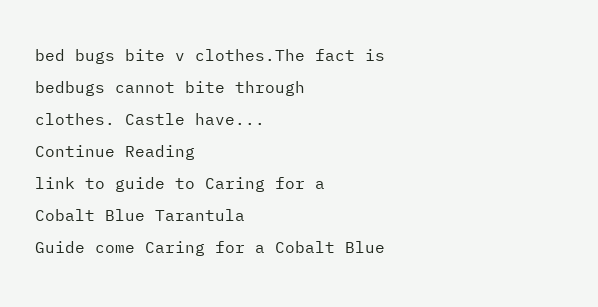bed bugs bite v clothes.The fact is bedbugs cannot bite through clothes. Castle have...
Continue Reading
link to guide to Caring for a Cobalt Blue Tarantula
Guide come Caring for a Cobalt Blue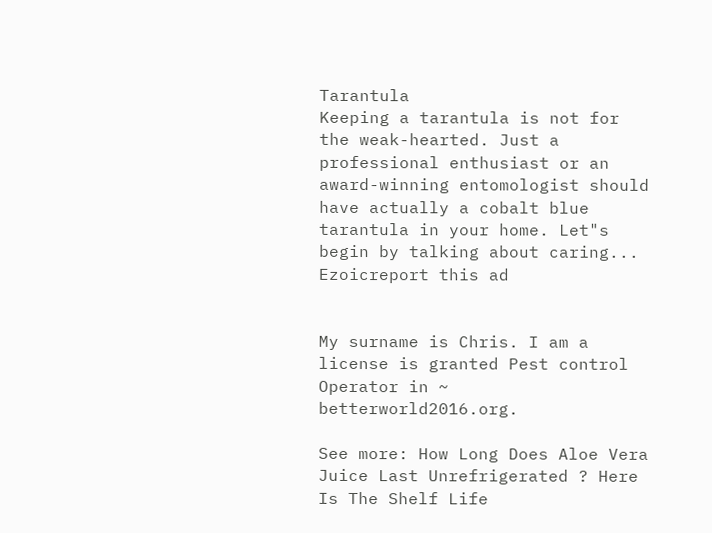Tarantula
Keeping a tarantula is not for the weak-hearted. Just a professional enthusiast or an award-winning entomologist should have actually a cobalt blue tarantula in your home. Let"s begin by talking about caring...
Ezoicreport this ad


My surname is Chris. I am a license is granted Pest control Operator in ~ betterworld2016.org.

See more: How Long Does Aloe Vera Juice Last Unrefrigerated ? Here Is The Shelf Life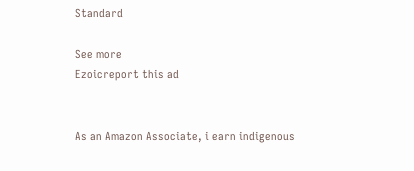Standard

See more
Ezoicreport this ad


As an Amazon Associate, i earn indigenous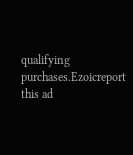qualifying purchases.Ezoicreport this ad